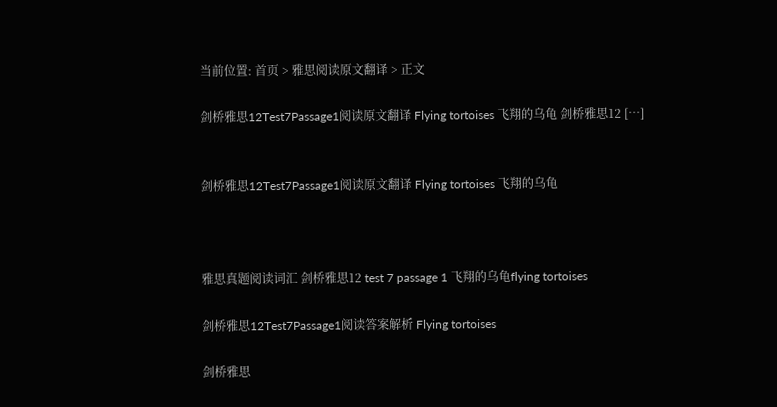当前位置: 首页 > 雅思阅读原文翻译 > 正文

剑桥雅思12Test7Passage1阅读原文翻译 Flying tortoises 飞翔的乌龟 剑桥雅思12 […]


剑桥雅思12Test7Passage1阅读原文翻译 Flying tortoises 飞翔的乌龟



雅思真题阅读词汇 剑桥雅思12 test 7 passage 1 飞翔的乌龟flying tortoises

剑桥雅思12Test7Passage1阅读答案解析 Flying tortoises

剑桥雅思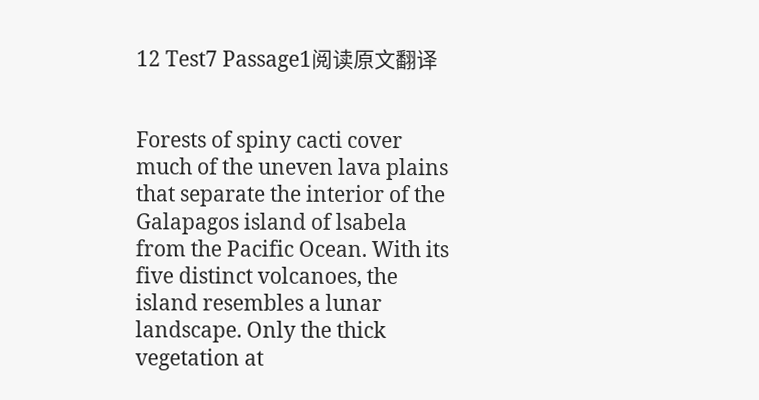12 Test7 Passage1阅读原文翻译


Forests of spiny cacti cover much of the uneven lava plains that separate the interior of the Galapagos island of lsabela from the Pacific Ocean. With its five distinct volcanoes, the island resembles a lunar landscape. Only the thick vegetation at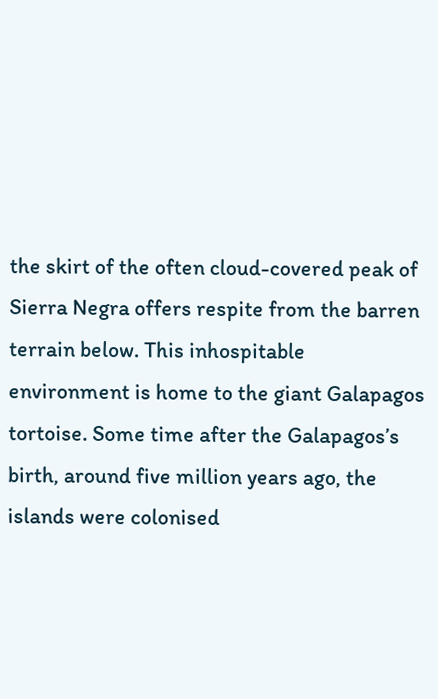the skirt of the often cloud-covered peak of Sierra Negra offers respite from the barren terrain below. This inhospitable environment is home to the giant Galapagos tortoise. Some time after the Galapagos’s birth, around five million years ago, the islands were colonised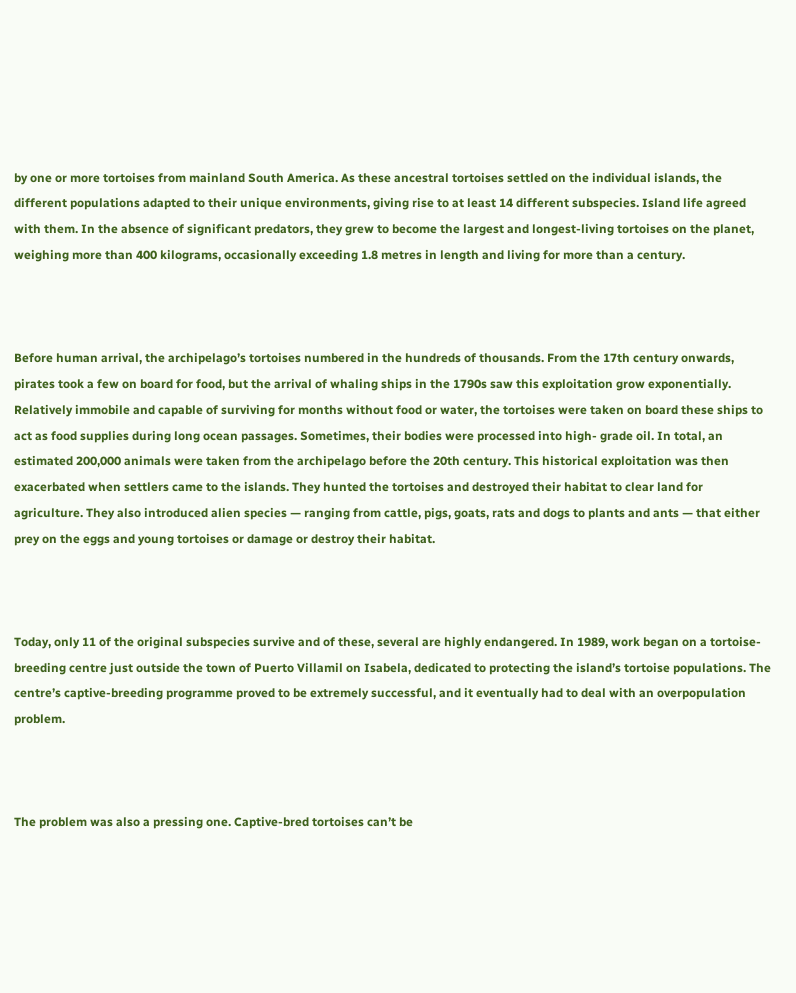by one or more tortoises from mainland South America. As these ancestral tortoises settled on the individual islands, the different populations adapted to their unique environments, giving rise to at least 14 different subspecies. Island life agreed with them. In the absence of significant predators, they grew to become the largest and longest-living tortoises on the planet, weighing more than 400 kilograms, occasionally exceeding 1.8 metres in length and living for more than a century.



Before human arrival, the archipelago’s tortoises numbered in the hundreds of thousands. From the 17th century onwards, pirates took a few on board for food, but the arrival of whaling ships in the 1790s saw this exploitation grow exponentially. Relatively immobile and capable of surviving for months without food or water, the tortoises were taken on board these ships to act as food supplies during long ocean passages. Sometimes, their bodies were processed into high- grade oil. In total, an estimated 200,000 animals were taken from the archipelago before the 20th century. This historical exploitation was then exacerbated when settlers came to the islands. They hunted the tortoises and destroyed their habitat to clear land for agriculture. They also introduced alien species — ranging from cattle, pigs, goats, rats and dogs to plants and ants — that either prey on the eggs and young tortoises or damage or destroy their habitat.



Today, only 11 of the original subspecies survive and of these, several are highly endangered. In 1989, work began on a tortoise-breeding centre just outside the town of Puerto Villamil on Isabela, dedicated to protecting the island’s tortoise populations. The centre’s captive-breeding programme proved to be extremely successful, and it eventually had to deal with an overpopulation problem.



The problem was also a pressing one. Captive-bred tortoises can’t be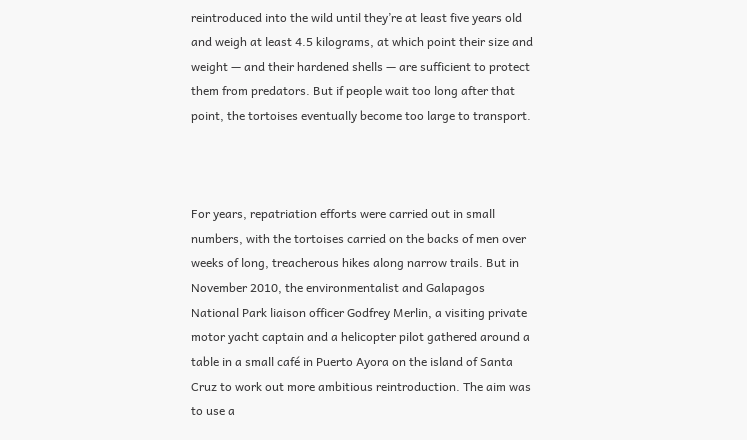reintroduced into the wild until they’re at least five years old and weigh at least 4.5 kilograms, at which point their size and weight — and their hardened shells — are sufficient to protect them from predators. But if people wait too long after that point, the tortoises eventually become too large to transport.



For years, repatriation efforts were carried out in small numbers, with the tortoises carried on the backs of men over weeks of long, treacherous hikes along narrow trails. But in November 2010, the environmentalist and Galapagos National Park liaison officer Godfrey Merlin, a visiting private motor yacht captain and a helicopter pilot gathered around a table in a small café in Puerto Ayora on the island of Santa Cruz to work out more ambitious reintroduction. The aim was to use a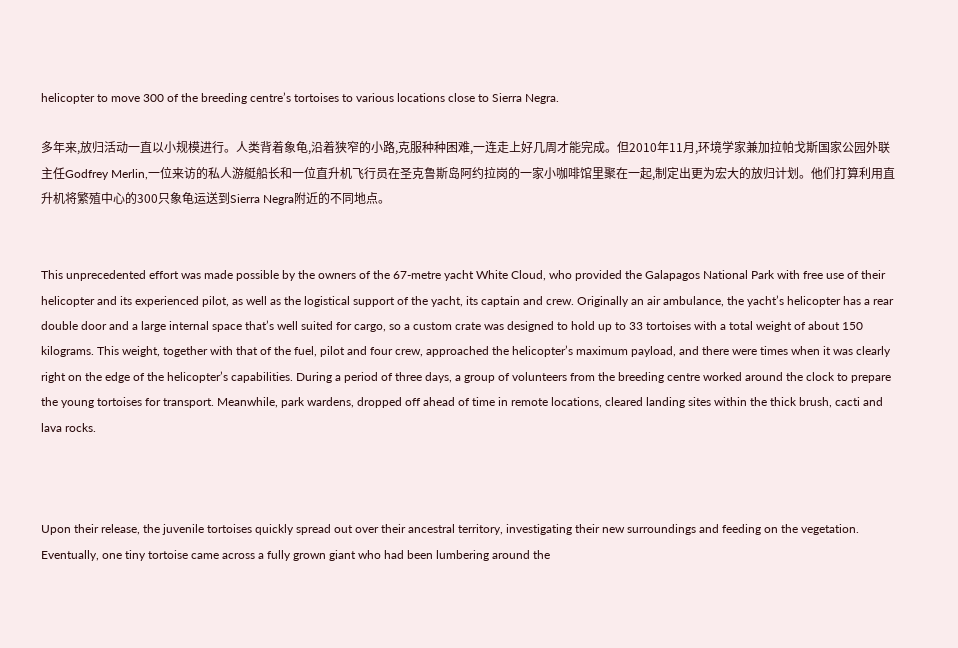helicopter to move 300 of the breeding centre’s tortoises to various locations close to Sierra Negra.

多年来,放归活动一直以小规模进行。人类背着象龟,沿着狭窄的小路,克服种种困难,一连走上好几周才能完成。但2010年11月,环境学家兼加拉帕戈斯国家公园外联主任Godfrey Merlin,一位来访的私人游艇船长和一位直升机飞行员在圣克鲁斯岛阿约拉岗的一家小咖啡馆里聚在一起,制定出更为宏大的放归计划。他们打算利用直升机将繁殖中心的300只象龟运送到Sierra Negra附近的不同地点。


This unprecedented effort was made possible by the owners of the 67-metre yacht White Cloud, who provided the Galapagos National Park with free use of their helicopter and its experienced pilot, as well as the logistical support of the yacht, its captain and crew. Originally an air ambulance, the yacht’s helicopter has a rear double door and a large internal space that’s well suited for cargo, so a custom crate was designed to hold up to 33 tortoises with a total weight of about 150 kilograms. This weight, together with that of the fuel, pilot and four crew, approached the helicopter’s maximum payload, and there were times when it was clearly right on the edge of the helicopter’s capabilities. During a period of three days, a group of volunteers from the breeding centre worked around the clock to prepare the young tortoises for transport. Meanwhile, park wardens, dropped off ahead of time in remote locations, cleared landing sites within the thick brush, cacti and lava rocks.



Upon their release, the juvenile tortoises quickly spread out over their ancestral territory, investigating their new surroundings and feeding on the vegetation. Eventually, one tiny tortoise came across a fully grown giant who had been lumbering around the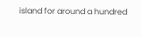island for around a hundred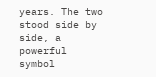years. The two stood side by side, a powerful symbol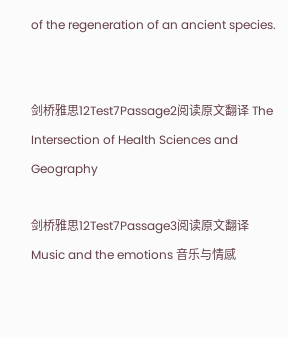of the regeneration of an ancient species.


剑桥雅思12Test7Passage2阅读原文翻译 The Intersection of Health Sciences and Geography

剑桥雅思12Test7Passage3阅读原文翻译 Music and the emotions 音乐与情感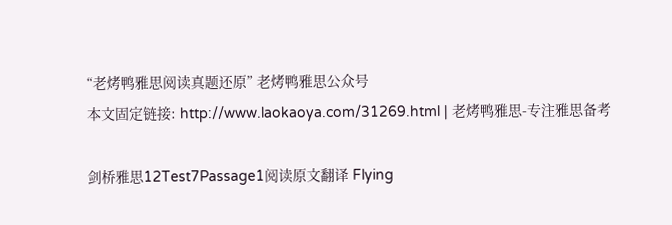“老烤鸭雅思阅读真题还原” 老烤鸭雅思公众号
本文固定链接: http://www.laokaoya.com/31269.html | 老烤鸭雅思-专注雅思备考

剑桥雅思12Test7Passage1阅读原文翻译 Flying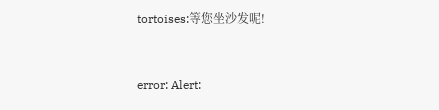tortoises:等您坐沙发呢!


error: Alert: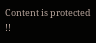Content is protected !!